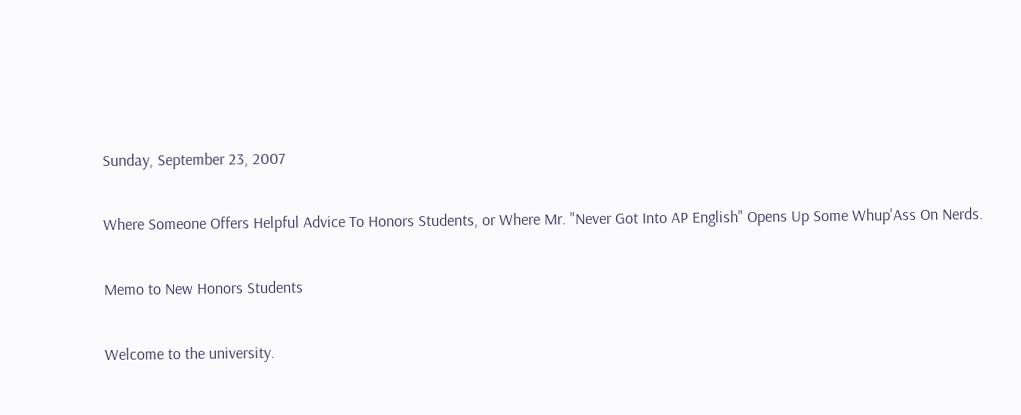Sunday, September 23, 2007

Where Someone Offers Helpful Advice To Honors Students, or Where Mr. "Never Got Into AP English" Opens Up Some Whup'Ass On Nerds.

Memo to New Honors Students

Welcome to the university.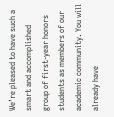We’re pleased to have such a smart and accomplished group of first-year honors students as members of our academic community. You will already have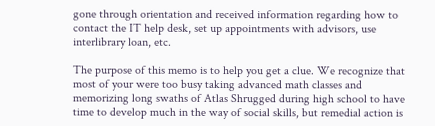gone through orientation and received information regarding how to contact the IT help desk, set up appointments with advisors, use interlibrary loan, etc.

The purpose of this memo is to help you get a clue. We recognize that most of your were too busy taking advanced math classes and memorizing long swaths of Atlas Shrugged during high school to have time to develop much in the way of social skills, but remedial action is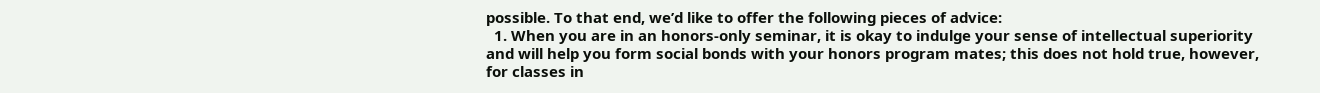possible. To that end, we’d like to offer the following pieces of advice:
  1. When you are in an honors-only seminar, it is okay to indulge your sense of intellectual superiority and will help you form social bonds with your honors program mates; this does not hold true, however, for classes in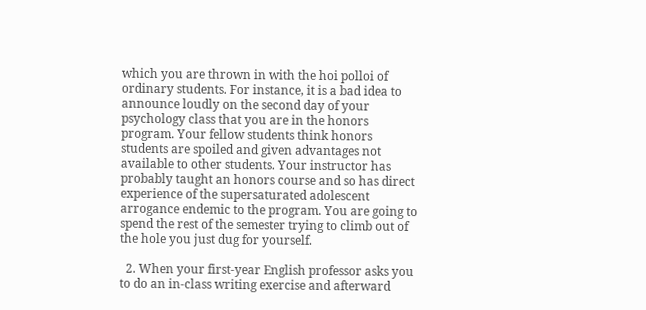which you are thrown in with the hoi polloi of ordinary students. For instance, it is a bad idea to announce loudly on the second day of your psychology class that you are in the honors program. Your fellow students think honors students are spoiled and given advantages not available to other students. Your instructor has probably taught an honors course and so has direct experience of the supersaturated adolescent arrogance endemic to the program. You are going to spend the rest of the semester trying to climb out of the hole you just dug for yourself.

  2. When your first-year English professor asks you to do an in-class writing exercise and afterward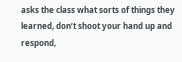asks the class what sorts of things they learned, don’t shoot your hand up and respond,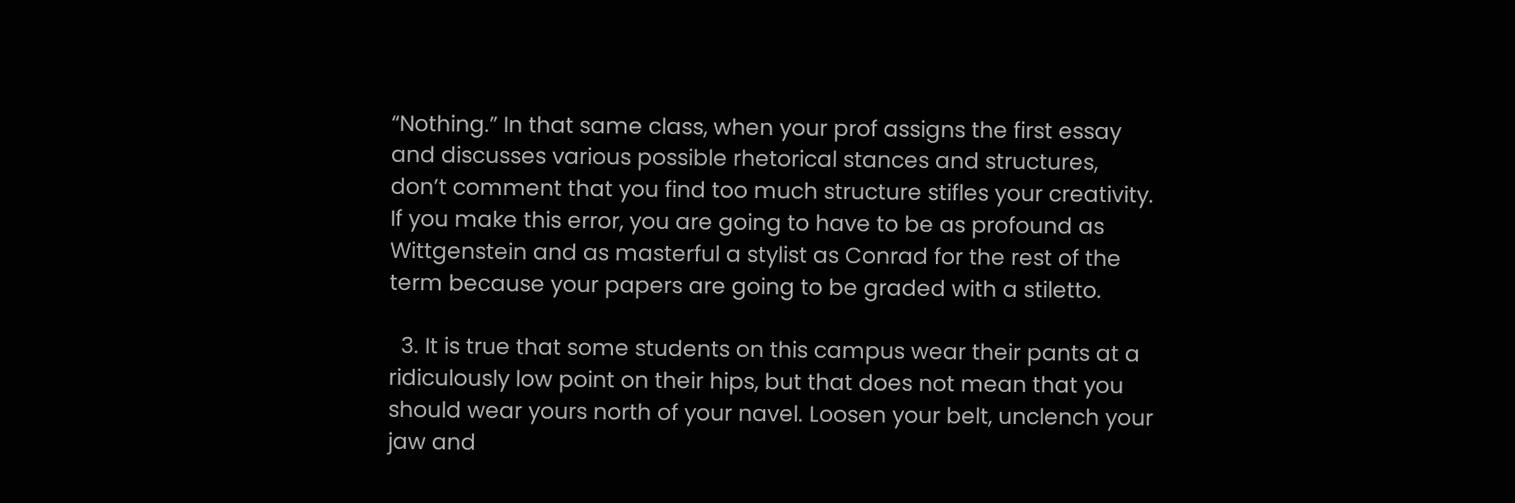“Nothing.” In that same class, when your prof assigns the first essay and discusses various possible rhetorical stances and structures, don’t comment that you find too much structure stifles your creativity. If you make this error, you are going to have to be as profound as Wittgenstein and as masterful a stylist as Conrad for the rest of the term because your papers are going to be graded with a stiletto.

  3. It is true that some students on this campus wear their pants at a ridiculously low point on their hips, but that does not mean that you should wear yours north of your navel. Loosen your belt, unclench your jaw and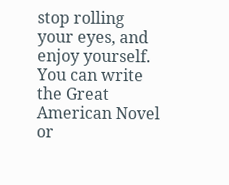stop rolling your eyes, and enjoy yourself. You can write the Great American Novel or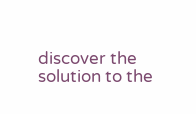discover the solution to the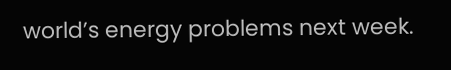world’s energy problems next week.